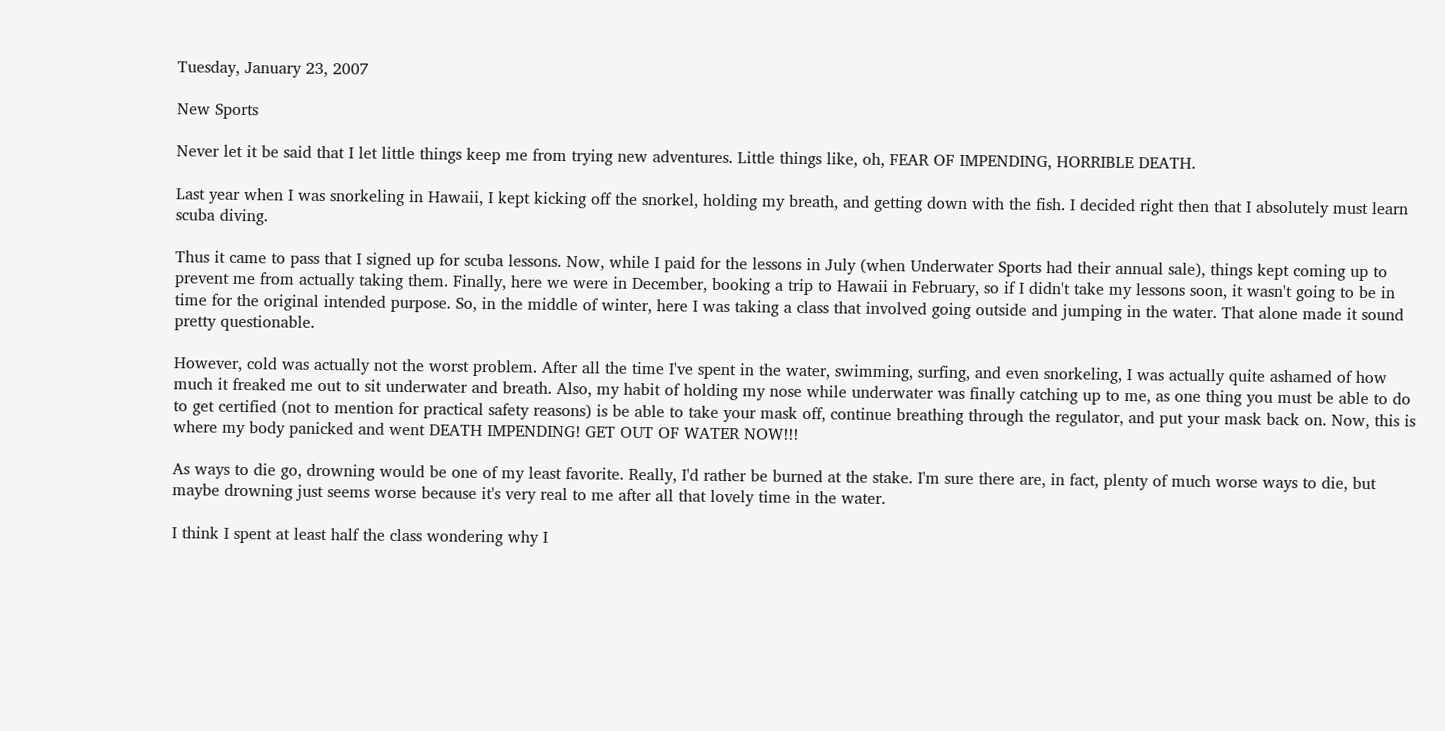Tuesday, January 23, 2007

New Sports

Never let it be said that I let little things keep me from trying new adventures. Little things like, oh, FEAR OF IMPENDING, HORRIBLE DEATH.

Last year when I was snorkeling in Hawaii, I kept kicking off the snorkel, holding my breath, and getting down with the fish. I decided right then that I absolutely must learn scuba diving.

Thus it came to pass that I signed up for scuba lessons. Now, while I paid for the lessons in July (when Underwater Sports had their annual sale), things kept coming up to prevent me from actually taking them. Finally, here we were in December, booking a trip to Hawaii in February, so if I didn't take my lessons soon, it wasn't going to be in time for the original intended purpose. So, in the middle of winter, here I was taking a class that involved going outside and jumping in the water. That alone made it sound pretty questionable.

However, cold was actually not the worst problem. After all the time I've spent in the water, swimming, surfing, and even snorkeling, I was actually quite ashamed of how much it freaked me out to sit underwater and breath. Also, my habit of holding my nose while underwater was finally catching up to me, as one thing you must be able to do to get certified (not to mention for practical safety reasons) is be able to take your mask off, continue breathing through the regulator, and put your mask back on. Now, this is where my body panicked and went DEATH IMPENDING! GET OUT OF WATER NOW!!!

As ways to die go, drowning would be one of my least favorite. Really, I'd rather be burned at the stake. I'm sure there are, in fact, plenty of much worse ways to die, but maybe drowning just seems worse because it's very real to me after all that lovely time in the water.

I think I spent at least half the class wondering why I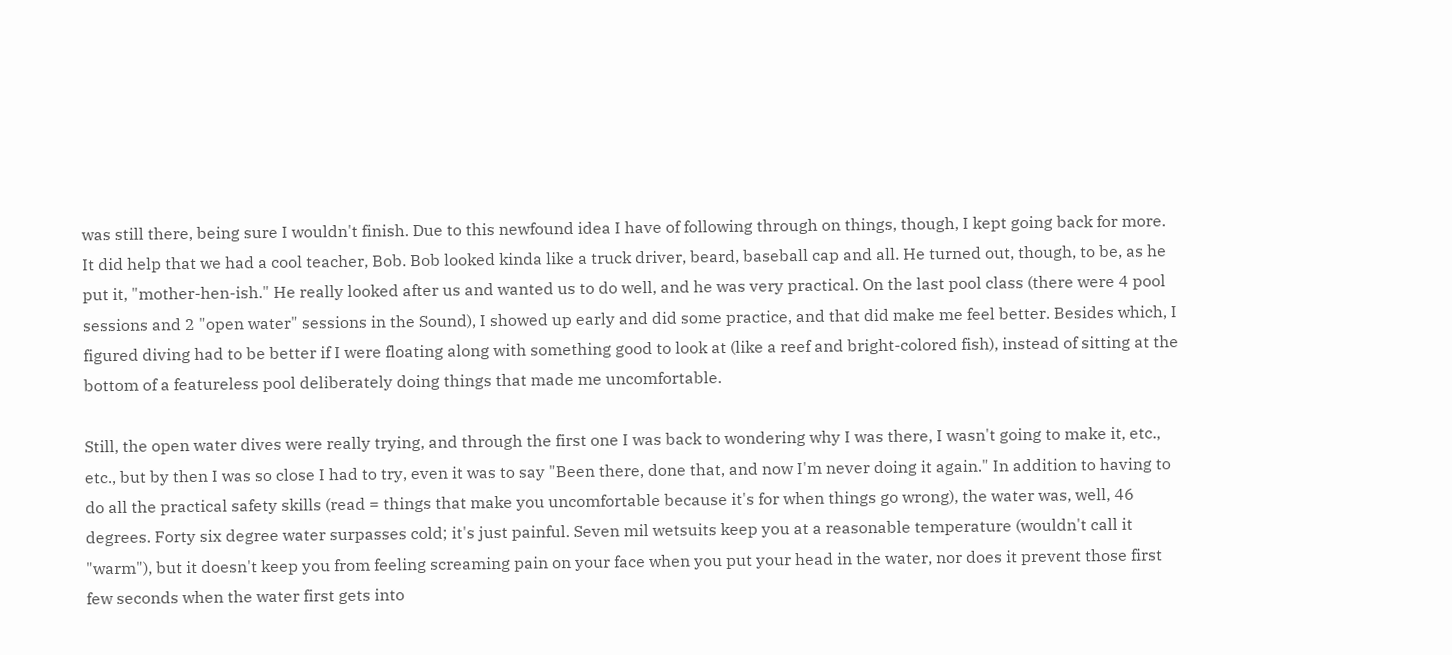was still there, being sure I wouldn't finish. Due to this newfound idea I have of following through on things, though, I kept going back for more. It did help that we had a cool teacher, Bob. Bob looked kinda like a truck driver, beard, baseball cap and all. He turned out, though, to be, as he put it, "mother-hen-ish." He really looked after us and wanted us to do well, and he was very practical. On the last pool class (there were 4 pool sessions and 2 "open water" sessions in the Sound), I showed up early and did some practice, and that did make me feel better. Besides which, I figured diving had to be better if I were floating along with something good to look at (like a reef and bright-colored fish), instead of sitting at the bottom of a featureless pool deliberately doing things that made me uncomfortable.

Still, the open water dives were really trying, and through the first one I was back to wondering why I was there, I wasn't going to make it, etc., etc., but by then I was so close I had to try, even it was to say "Been there, done that, and now I'm never doing it again." In addition to having to do all the practical safety skills (read = things that make you uncomfortable because it's for when things go wrong), the water was, well, 46 degrees. Forty six degree water surpasses cold; it's just painful. Seven mil wetsuits keep you at a reasonable temperature (wouldn't call it "warm"), but it doesn't keep you from feeling screaming pain on your face when you put your head in the water, nor does it prevent those first few seconds when the water first gets into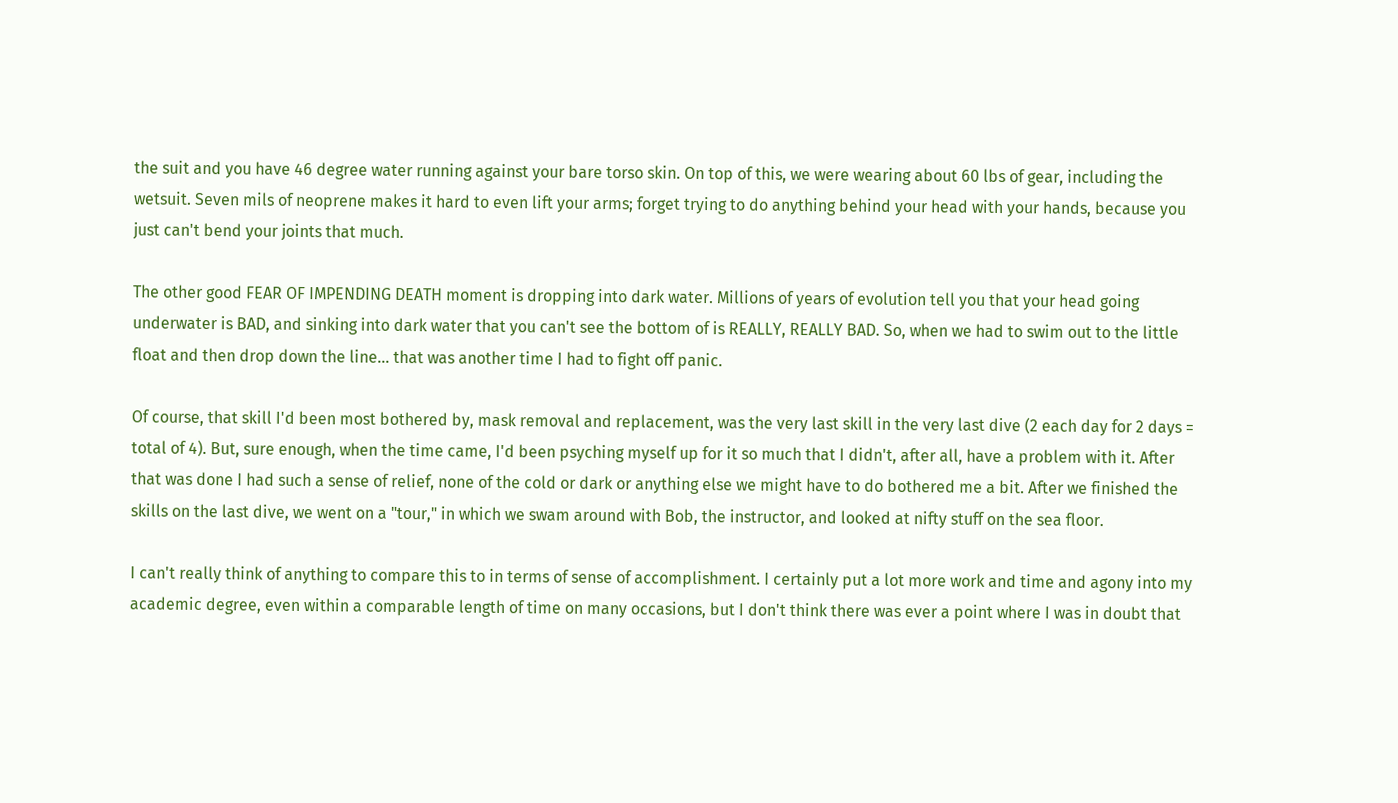the suit and you have 46 degree water running against your bare torso skin. On top of this, we were wearing about 60 lbs of gear, including the wetsuit. Seven mils of neoprene makes it hard to even lift your arms; forget trying to do anything behind your head with your hands, because you just can't bend your joints that much.

The other good FEAR OF IMPENDING DEATH moment is dropping into dark water. Millions of years of evolution tell you that your head going underwater is BAD, and sinking into dark water that you can't see the bottom of is REALLY, REALLY BAD. So, when we had to swim out to the little float and then drop down the line... that was another time I had to fight off panic.

Of course, that skill I'd been most bothered by, mask removal and replacement, was the very last skill in the very last dive (2 each day for 2 days = total of 4). But, sure enough, when the time came, I'd been psyching myself up for it so much that I didn't, after all, have a problem with it. After that was done I had such a sense of relief, none of the cold or dark or anything else we might have to do bothered me a bit. After we finished the skills on the last dive, we went on a "tour," in which we swam around with Bob, the instructor, and looked at nifty stuff on the sea floor.

I can't really think of anything to compare this to in terms of sense of accomplishment. I certainly put a lot more work and time and agony into my academic degree, even within a comparable length of time on many occasions, but I don't think there was ever a point where I was in doubt that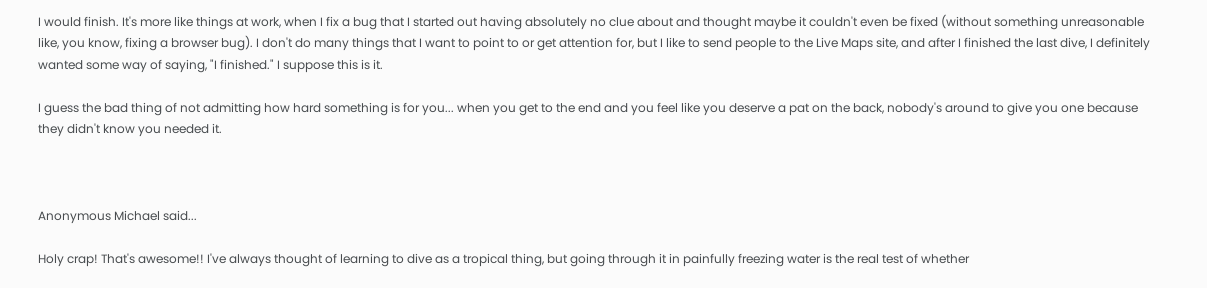I would finish. It's more like things at work, when I fix a bug that I started out having absolutely no clue about and thought maybe it couldn't even be fixed (without something unreasonable like, you know, fixing a browser bug). I don't do many things that I want to point to or get attention for, but I like to send people to the Live Maps site, and after I finished the last dive, I definitely wanted some way of saying, "I finished." I suppose this is it.

I guess the bad thing of not admitting how hard something is for you... when you get to the end and you feel like you deserve a pat on the back, nobody's around to give you one because they didn't know you needed it.



Anonymous Michael said...

Holy crap! That's awesome!! I've always thought of learning to dive as a tropical thing, but going through it in painfully freezing water is the real test of whether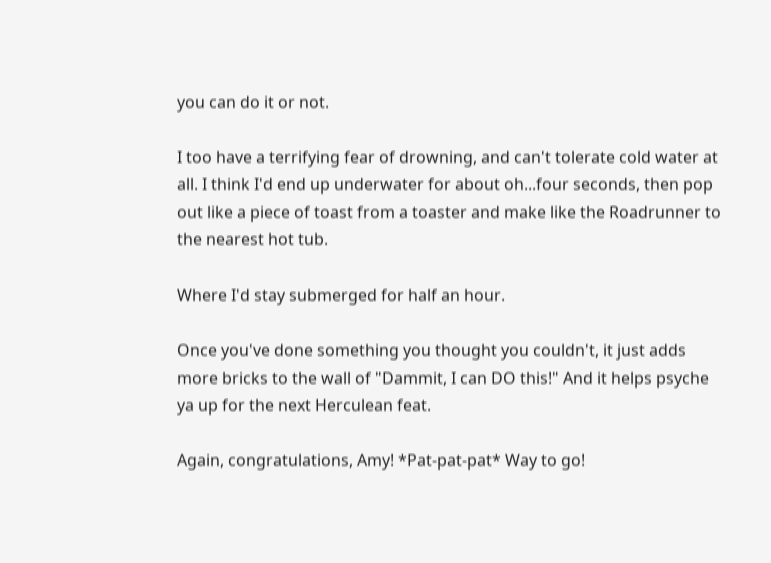you can do it or not.

I too have a terrifying fear of drowning, and can't tolerate cold water at all. I think I'd end up underwater for about oh...four seconds, then pop out like a piece of toast from a toaster and make like the Roadrunner to the nearest hot tub.

Where I'd stay submerged for half an hour.

Once you've done something you thought you couldn't, it just adds more bricks to the wall of "Dammit, I can DO this!" And it helps psyche ya up for the next Herculean feat.

Again, congratulations, Amy! *Pat-pat-pat* Way to go!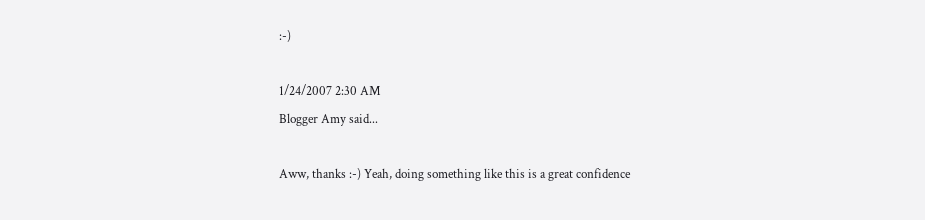:-)

1/24/2007 2:30 AM
Blogger Amy said...

Aww, thanks :-) Yeah, doing something like this is a great confidence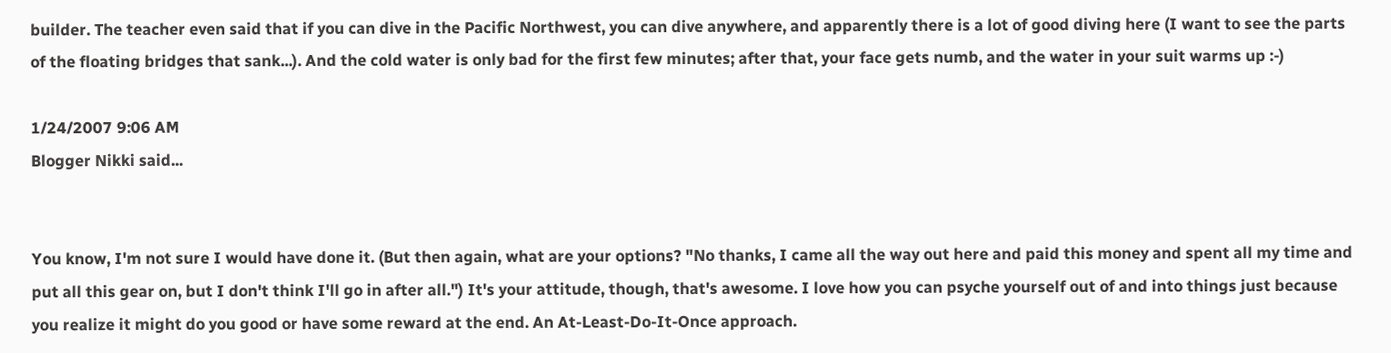builder. The teacher even said that if you can dive in the Pacific Northwest, you can dive anywhere, and apparently there is a lot of good diving here (I want to see the parts of the floating bridges that sank...). And the cold water is only bad for the first few minutes; after that, your face gets numb, and the water in your suit warms up :-)

1/24/2007 9:06 AM
Blogger Nikki said...


You know, I'm not sure I would have done it. (But then again, what are your options? "No thanks, I came all the way out here and paid this money and spent all my time and put all this gear on, but I don't think I'll go in after all.") It's your attitude, though, that's awesome. I love how you can psyche yourself out of and into things just because you realize it might do you good or have some reward at the end. An At-Least-Do-It-Once approach.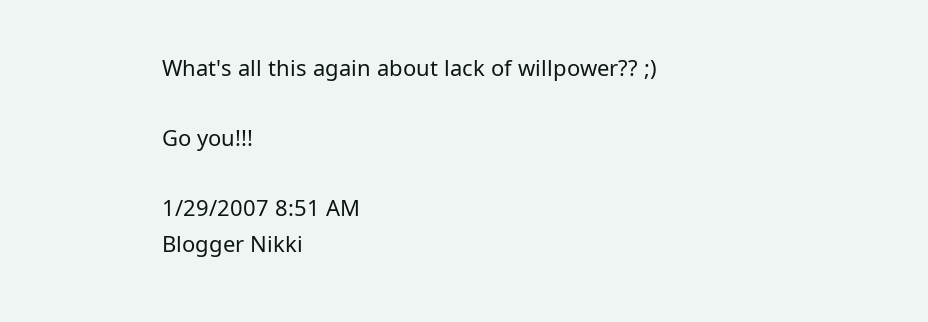What's all this again about lack of willpower?? ;)

Go you!!!

1/29/2007 8:51 AM
Blogger Nikki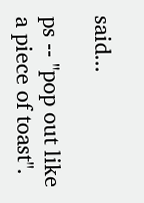said...

ps -- "pop out like a piece of toast".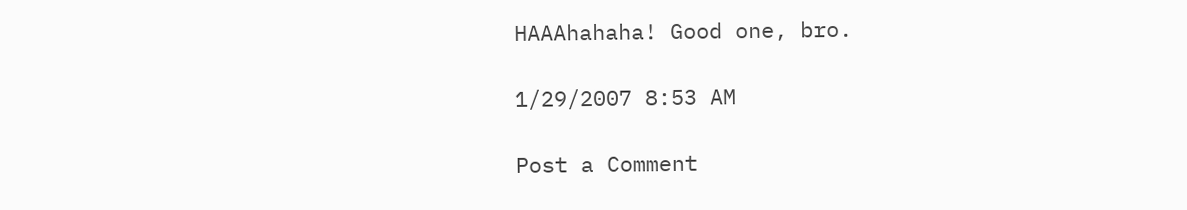HAAAhahaha! Good one, bro.

1/29/2007 8:53 AM

Post a Comment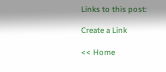Links to this post:

Create a Link

<< Home